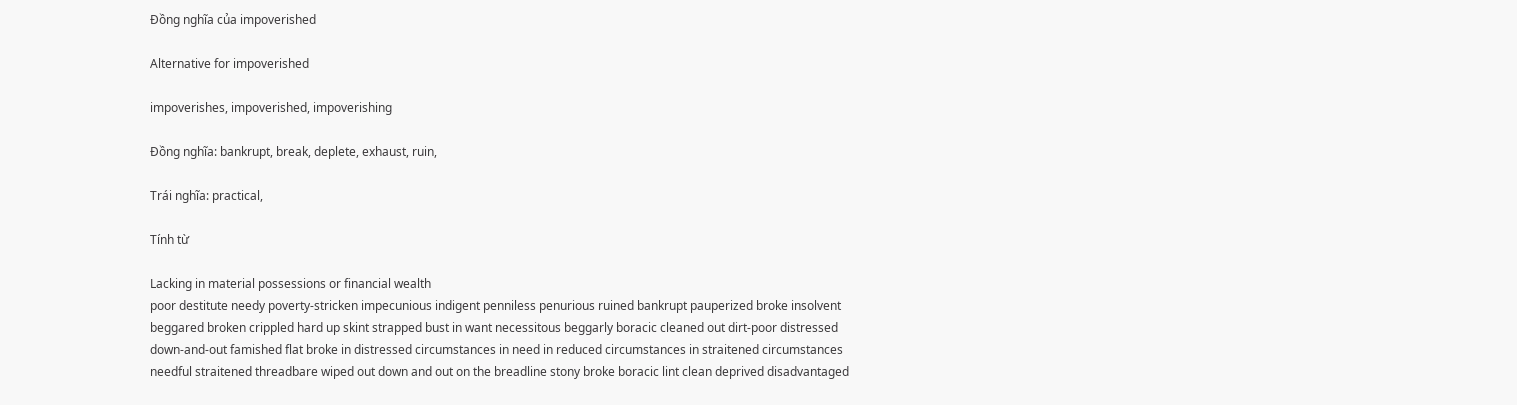Đồng nghĩa của impoverished

Alternative for impoverished

impoverishes, impoverished, impoverishing

Đồng nghĩa: bankrupt, break, deplete, exhaust, ruin,

Trái nghĩa: practical,

Tính từ

Lacking in material possessions or financial wealth
poor destitute needy poverty-stricken impecunious indigent penniless penurious ruined bankrupt pauperized broke insolvent beggared broken crippled hard up skint strapped bust in want necessitous beggarly boracic cleaned out dirt-poor distressed down-and-out famished flat broke in distressed circumstances in need in reduced circumstances in straitened circumstances needful straitened threadbare wiped out down and out on the breadline stony broke boracic lint clean deprived disadvantaged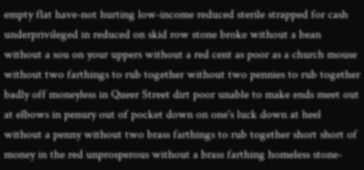empty flat have-not hurting low-income reduced sterile strapped for cash underprivileged in reduced on skid row stone broke without a bean without a sou on your uppers without a red cent as poor as a church mouse without two farthings to rub together without two pennies to rub together badly off moneyless in Queer Street dirt poor unable to make ends meet out at elbows in penury out of pocket down on one's luck down at heel without a penny without two brass farthings to rub together short short of money in the red unprosperous without a brass farthing homeless stone-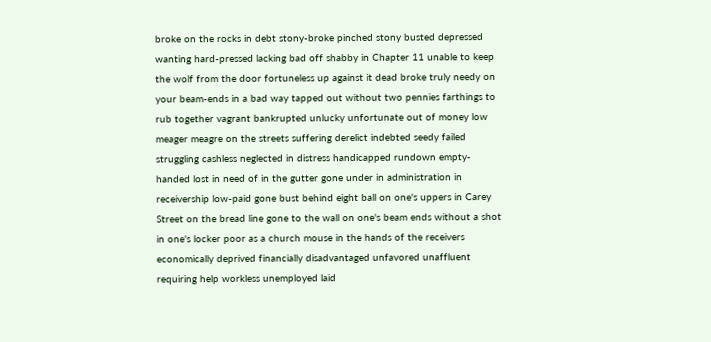broke on the rocks in debt stony-broke pinched stony busted depressed wanting hard-pressed lacking bad off shabby in Chapter 11 unable to keep the wolf from the door fortuneless up against it dead broke truly needy on your beam-ends in a bad way tapped out without two pennies farthings to rub together vagrant bankrupted unlucky unfortunate out of money low meager meagre on the streets suffering derelict indebted seedy failed struggling cashless neglected in distress handicapped rundown empty-handed lost in need of in the gutter gone under in administration in receivership low-paid gone bust behind eight ball on one's uppers in Carey Street on the bread line gone to the wall on one's beam ends without a shot in one's locker poor as a church mouse in the hands of the receivers economically deprived financially disadvantaged unfavored unaffluent requiring help workless unemployed laid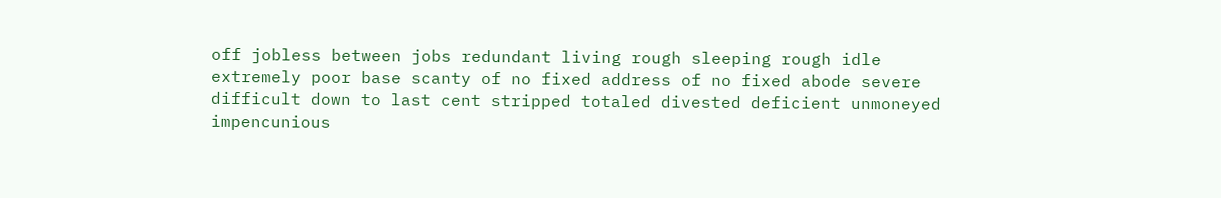off jobless between jobs redundant living rough sleeping rough idle extremely poor base scanty of no fixed address of no fixed abode severe difficult down to last cent stripped totaled divested deficient unmoneyed impencunious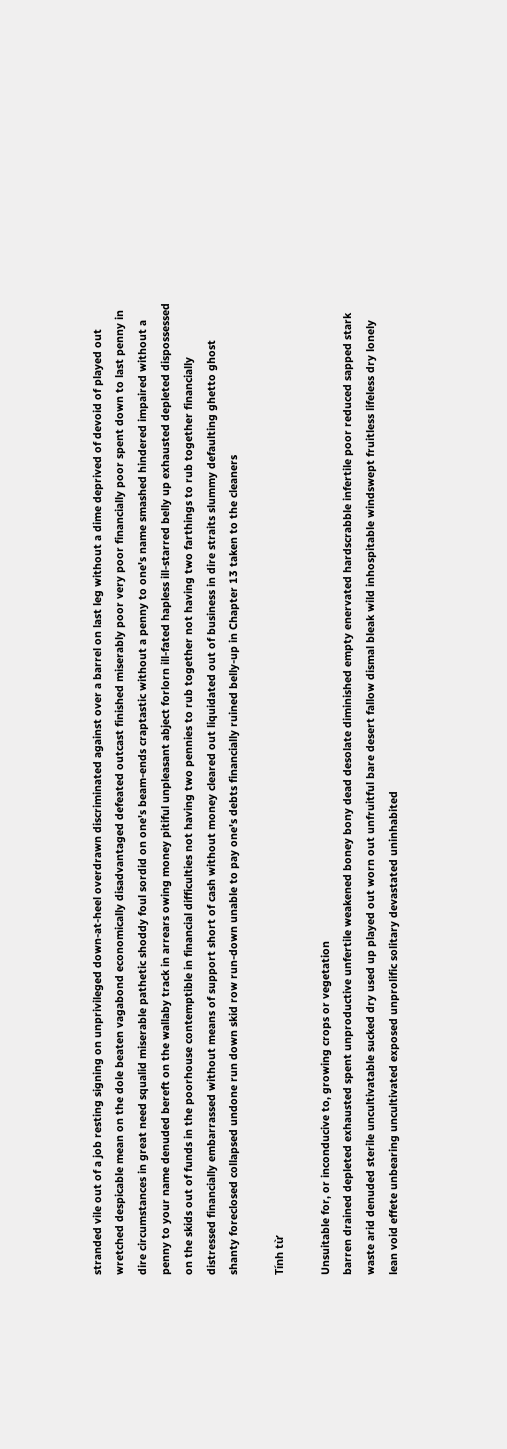stranded vile out of a job resting signing on unprivileged down-at-heel overdrawn discriminated against over a barrel on last leg without a dime deprived of devoid of played out wretched despicable mean on the dole beaten vagabond economically disadvantaged defeated outcast finished miserably poor very poor financially poor spent down to last penny in dire circumstances in great need squalid miserable pathetic shoddy foul sordid on one's beam-ends craptastic without a penny to one's name smashed hindered impaired without a penny to your name denuded bereft on the wallaby track in arrears owing money pitiful unpleasant abject forlorn ill-fated hapless ill-starred belly up exhausted depleted dispossessed on the skids out of funds in the poorhouse contemptible in financial difficulties not having two pennies to rub together not having two farthings to rub together financially distressed financially embarrassed without means of support short of cash without money cleared out liquidated out of business in dire straits slummy defaulting ghetto ghost shanty foreclosed collapsed undone run down skid row run-down unable to pay one's debts financially ruined belly-up in Chapter 13 taken to the cleaners

Tính từ

Unsuitable for, or inconducive to, growing crops or vegetation
barren drained depleted exhausted spent unproductive unfertile weakened boney bony dead desolate diminished empty enervated hardscrabble infertile poor reduced sapped stark waste arid denuded sterile uncultivatable sucked dry used up played out worn out unfruitful bare desert fallow dismal bleak wild inhospitable windswept fruitless lifeless dry lonely lean void effete unbearing uncultivated exposed unprolific solitary devastated uninhabited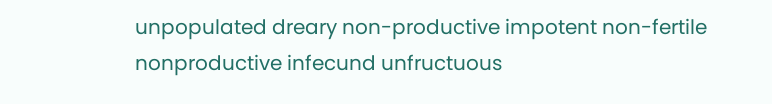unpopulated dreary non-productive impotent non-fertile nonproductive infecund unfructuous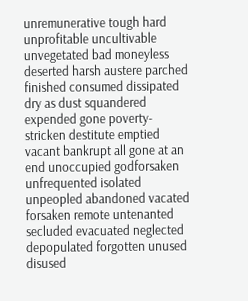unremunerative tough hard unprofitable uncultivable unvegetated bad moneyless deserted harsh austere parched finished consumed dissipated dry as dust squandered expended gone poverty-stricken destitute emptied vacant bankrupt all gone at an end unoccupied godforsaken unfrequented isolated unpeopled abandoned vacated forsaken remote untenanted secluded evacuated neglected depopulated forgotten unused disused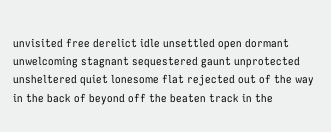unvisited free derelict idle unsettled open dormant unwelcoming stagnant sequestered gaunt unprotected unsheltered quiet lonesome flat rejected out of the way in the back of beyond off the beaten track in the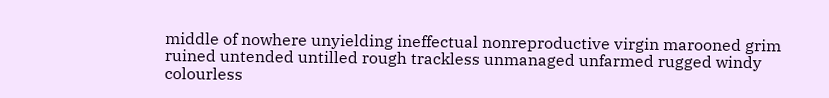middle of nowhere unyielding ineffectual nonreproductive virgin marooned grim ruined untended untilled rough trackless unmanaged unfarmed rugged windy colourless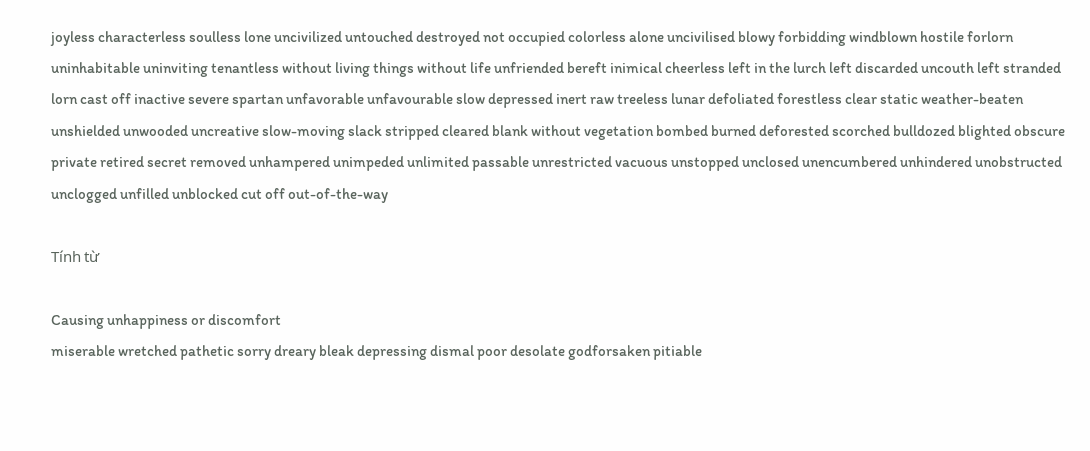joyless characterless soulless lone uncivilized untouched destroyed not occupied colorless alone uncivilised blowy forbidding windblown hostile forlorn uninhabitable uninviting tenantless without living things without life unfriended bereft inimical cheerless left in the lurch left discarded uncouth left stranded lorn cast off inactive severe spartan unfavorable unfavourable slow depressed inert raw treeless lunar defoliated forestless clear static weather-beaten unshielded unwooded uncreative slow-moving slack stripped cleared blank without vegetation bombed burned deforested scorched bulldozed blighted obscure private retired secret removed unhampered unimpeded unlimited passable unrestricted vacuous unstopped unclosed unencumbered unhindered unobstructed unclogged unfilled unblocked cut off out-of-the-way

Tính từ

Causing unhappiness or discomfort
miserable wretched pathetic sorry dreary bleak depressing dismal poor desolate godforsaken pitiable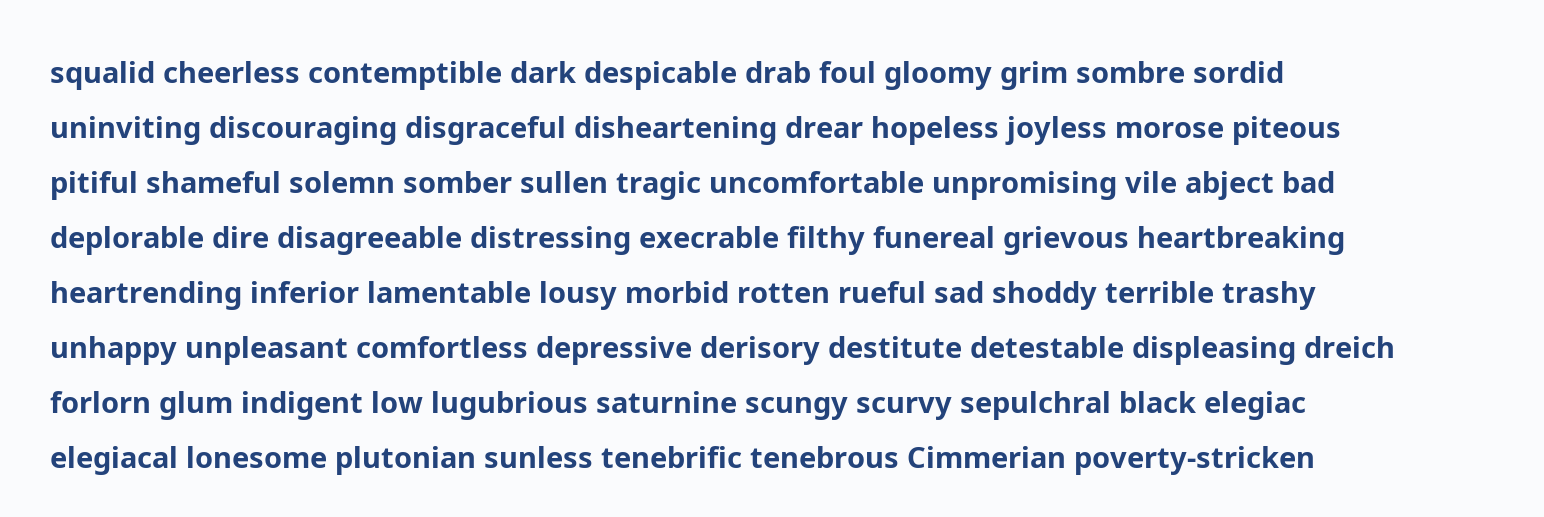squalid cheerless contemptible dark despicable drab foul gloomy grim sombre sordid uninviting discouraging disgraceful disheartening drear hopeless joyless morose piteous pitiful shameful solemn somber sullen tragic uncomfortable unpromising vile abject bad deplorable dire disagreeable distressing execrable filthy funereal grievous heartbreaking heartrending inferior lamentable lousy morbid rotten rueful sad shoddy terrible trashy unhappy unpleasant comfortless depressive derisory destitute detestable displeasing dreich forlorn glum indigent low lugubrious saturnine scungy scurvy sepulchral black elegiac elegiacal lonesome plutonian sunless tenebrific tenebrous Cimmerian poverty-stricken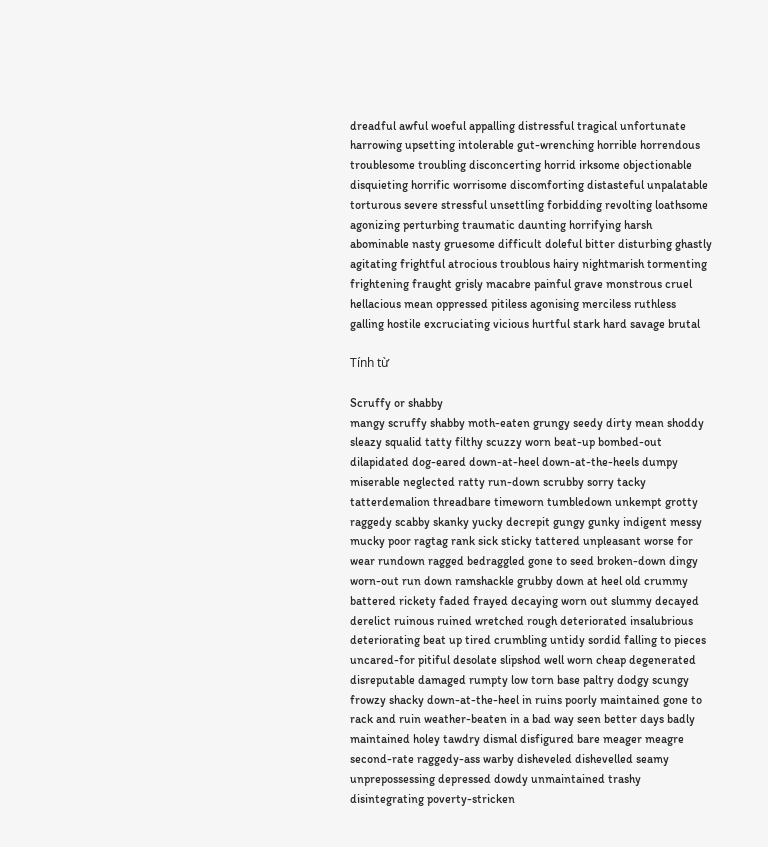dreadful awful woeful appalling distressful tragical unfortunate harrowing upsetting intolerable gut-wrenching horrible horrendous troublesome troubling disconcerting horrid irksome objectionable disquieting horrific worrisome discomforting distasteful unpalatable torturous severe stressful unsettling forbidding revolting loathsome agonizing perturbing traumatic daunting horrifying harsh abominable nasty gruesome difficult doleful bitter disturbing ghastly agitating frightful atrocious troublous hairy nightmarish tormenting frightening fraught grisly macabre painful grave monstrous cruel hellacious mean oppressed pitiless agonising merciless ruthless galling hostile excruciating vicious hurtful stark hard savage brutal

Tính từ

Scruffy or shabby
mangy scruffy shabby moth-eaten grungy seedy dirty mean shoddy sleazy squalid tatty filthy scuzzy worn beat-up bombed-out dilapidated dog-eared down-at-heel down-at-the-heels dumpy miserable neglected ratty run-down scrubby sorry tacky tatterdemalion threadbare timeworn tumbledown unkempt grotty raggedy scabby skanky yucky decrepit gungy gunky indigent messy mucky poor ragtag rank sick sticky tattered unpleasant worse for wear rundown ragged bedraggled gone to seed broken-down dingy worn-out run down ramshackle grubby down at heel old crummy battered rickety faded frayed decaying worn out slummy decayed derelict ruinous ruined wretched rough deteriorated insalubrious deteriorating beat up tired crumbling untidy sordid falling to pieces uncared-for pitiful desolate slipshod well worn cheap degenerated disreputable damaged rumpty low torn base paltry dodgy scungy frowzy shacky down-at-the-heel in ruins poorly maintained gone to rack and ruin weather-beaten in a bad way seen better days badly maintained holey tawdry dismal disfigured bare meager meagre second-rate raggedy-ass warby disheveled dishevelled seamy unprepossessing depressed dowdy unmaintained trashy disintegrating poverty-stricken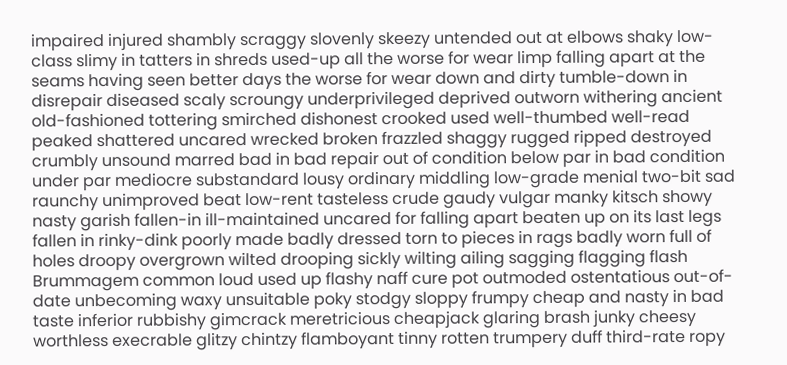impaired injured shambly scraggy slovenly skeezy untended out at elbows shaky low-class slimy in tatters in shreds used-up all the worse for wear limp falling apart at the seams having seen better days the worse for wear down and dirty tumble-down in disrepair diseased scaly scroungy underprivileged deprived outworn withering ancient old-fashioned tottering smirched dishonest crooked used well-thumbed well-read peaked shattered uncared wrecked broken frazzled shaggy rugged ripped destroyed crumbly unsound marred bad in bad repair out of condition below par in bad condition under par mediocre substandard lousy ordinary middling low-grade menial two-bit sad raunchy unimproved beat low-rent tasteless crude gaudy vulgar manky kitsch showy nasty garish fallen-in ill-maintained uncared for falling apart beaten up on its last legs fallen in rinky-dink poorly made badly dressed torn to pieces in rags badly worn full of holes droopy overgrown wilted drooping sickly wilting ailing sagging flagging flash Brummagem common loud used up flashy naff cure pot outmoded ostentatious out-of-date unbecoming waxy unsuitable poky stodgy sloppy frumpy cheap and nasty in bad taste inferior rubbishy gimcrack meretricious cheapjack glaring brash junky cheesy worthless execrable glitzy chintzy flamboyant tinny rotten trumpery duff third-rate ropy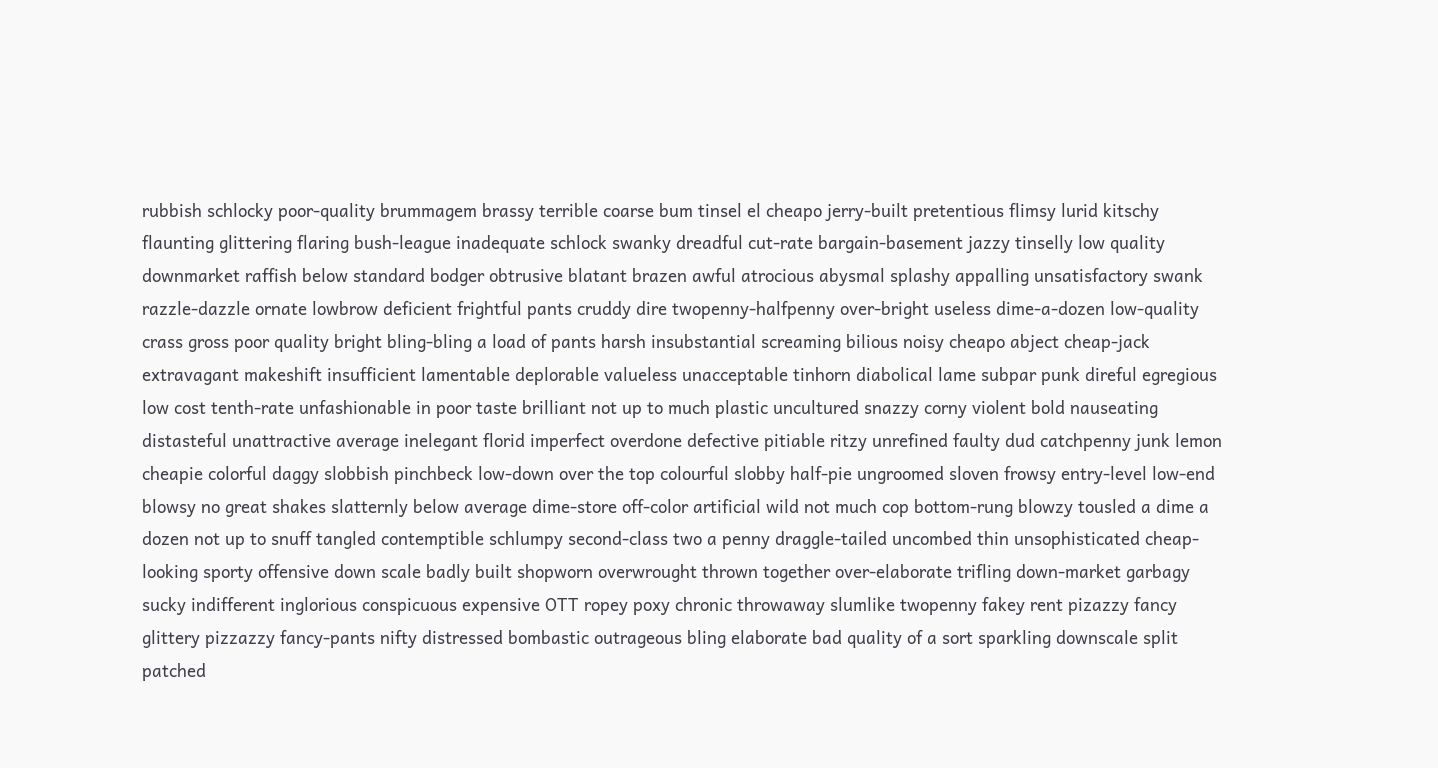rubbish schlocky poor-quality brummagem brassy terrible coarse bum tinsel el cheapo jerry-built pretentious flimsy lurid kitschy flaunting glittering flaring bush-league inadequate schlock swanky dreadful cut-rate bargain-basement jazzy tinselly low quality downmarket raffish below standard bodger obtrusive blatant brazen awful atrocious abysmal splashy appalling unsatisfactory swank razzle-dazzle ornate lowbrow deficient frightful pants cruddy dire twopenny-halfpenny over-bright useless dime-a-dozen low-quality crass gross poor quality bright bling-bling a load of pants harsh insubstantial screaming bilious noisy cheapo abject cheap-jack extravagant makeshift insufficient lamentable deplorable valueless unacceptable tinhorn diabolical lame subpar punk direful egregious low cost tenth-rate unfashionable in poor taste brilliant not up to much plastic uncultured snazzy corny violent bold nauseating distasteful unattractive average inelegant florid imperfect overdone defective pitiable ritzy unrefined faulty dud catchpenny junk lemon cheapie colorful daggy slobbish pinchbeck low-down over the top colourful slobby half-pie ungroomed sloven frowsy entry-level low-end blowsy no great shakes slatternly below average dime-store off-color artificial wild not much cop bottom-rung blowzy tousled a dime a dozen not up to snuff tangled contemptible schlumpy second-class two a penny draggle-tailed uncombed thin unsophisticated cheap-looking sporty offensive down scale badly built shopworn overwrought thrown together over-elaborate trifling down-market garbagy sucky indifferent inglorious conspicuous expensive OTT ropey poxy chronic throwaway slumlike twopenny fakey rent pizazzy fancy glittery pizzazzy fancy-pants nifty distressed bombastic outrageous bling elaborate bad quality of a sort sparkling downscale split patched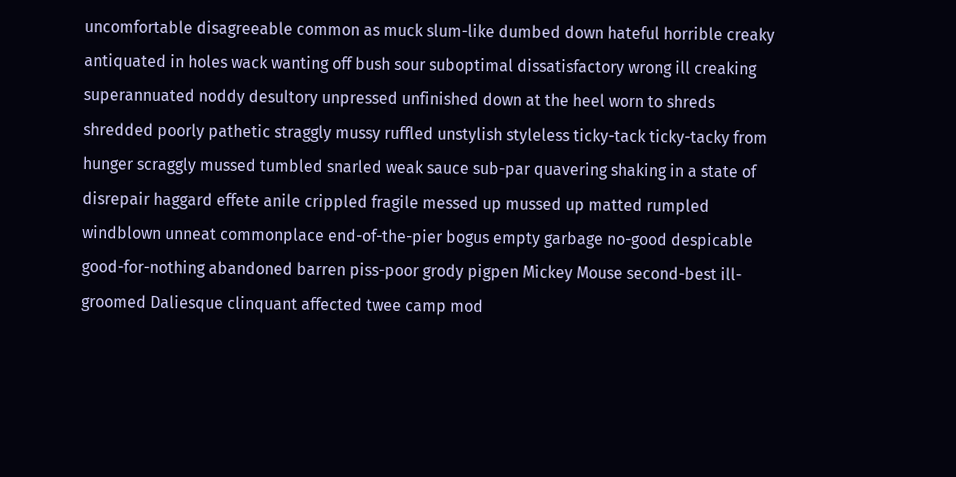uncomfortable disagreeable common as muck slum-like dumbed down hateful horrible creaky antiquated in holes wack wanting off bush sour suboptimal dissatisfactory wrong ill creaking superannuated noddy desultory unpressed unfinished down at the heel worn to shreds shredded poorly pathetic straggly mussy ruffled unstylish styleless ticky-tack ticky-tacky from hunger scraggly mussed tumbled snarled weak sauce sub-par quavering shaking in a state of disrepair haggard effete anile crippled fragile messed up mussed up matted rumpled windblown unneat commonplace end-of-the-pier bogus empty garbage no-good despicable good-for-nothing abandoned barren piss-poor grody pigpen Mickey Mouse second-best ill-groomed Daliesque clinquant affected twee camp mod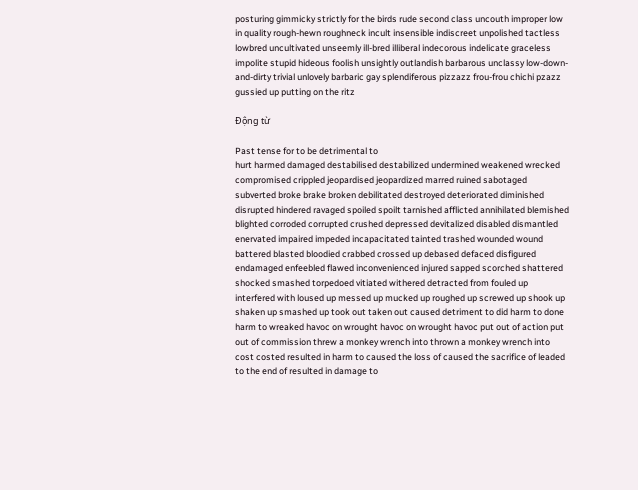posturing gimmicky strictly for the birds rude second class uncouth improper low in quality rough-hewn roughneck incult insensible indiscreet unpolished tactless lowbred uncultivated unseemly ill-bred illiberal indecorous indelicate graceless impolite stupid hideous foolish unsightly outlandish barbarous unclassy low-down-and-dirty trivial unlovely barbaric gay splendiferous pizzazz frou-frou chichi pzazz gussied up putting on the ritz

Động từ

Past tense for to be detrimental to
hurt harmed damaged destabilised destabilized undermined weakened wrecked compromised crippled jeopardised jeopardized marred ruined sabotaged subverted broke brake broken debilitated destroyed deteriorated diminished disrupted hindered ravaged spoiled spoilt tarnished afflicted annihilated blemished blighted corroded corrupted crushed depressed devitalized disabled dismantled enervated impaired impeded incapacitated tainted trashed wounded wound battered blasted bloodied crabbed crossed up debased defaced disfigured endamaged enfeebled flawed inconvenienced injured sapped scorched shattered shocked smashed torpedoed vitiated withered detracted from fouled up interfered with loused up messed up mucked up roughed up screwed up shook up shaken up smashed up took out taken out caused detriment to did harm to done harm to wreaked havoc on wrought havoc on wrought havoc put out of action put out of commission threw a monkey wrench into thrown a monkey wrench into cost costed resulted in harm to caused the loss of caused the sacrifice of leaded to the end of resulted in damage to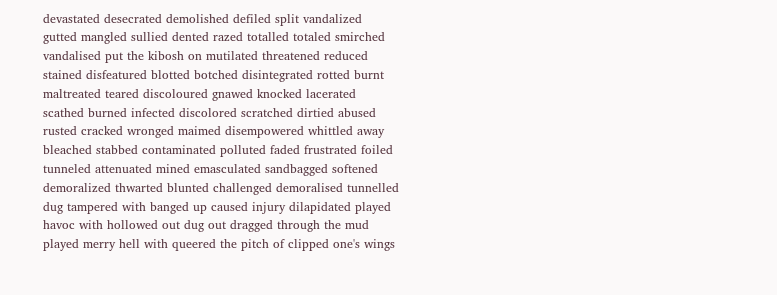devastated desecrated demolished defiled split vandalized gutted mangled sullied dented razed totalled totaled smirched vandalised put the kibosh on mutilated threatened reduced stained disfeatured blotted botched disintegrated rotted burnt maltreated teared discoloured gnawed knocked lacerated scathed burned infected discolored scratched dirtied abused rusted cracked wronged maimed disempowered whittled away bleached stabbed contaminated polluted faded frustrated foiled tunneled attenuated mined emasculated sandbagged softened demoralized thwarted blunted challenged demoralised tunnelled dug tampered with banged up caused injury dilapidated played havoc with hollowed out dug out dragged through the mud played merry hell with queered the pitch of clipped one's wings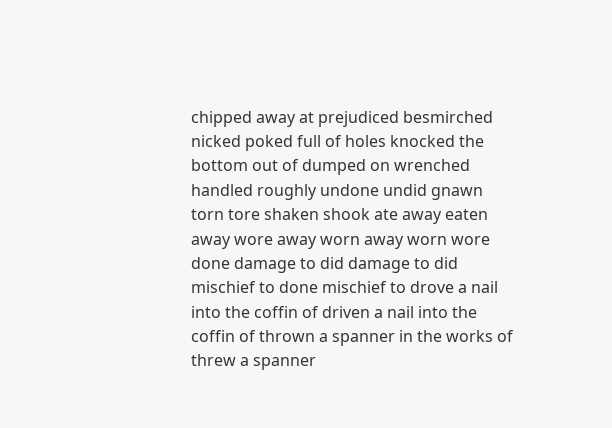chipped away at prejudiced besmirched nicked poked full of holes knocked the bottom out of dumped on wrenched handled roughly undone undid gnawn torn tore shaken shook ate away eaten away wore away worn away worn wore done damage to did damage to did mischief to done mischief to drove a nail into the coffin of driven a nail into the coffin of thrown a spanner in the works of threw a spanner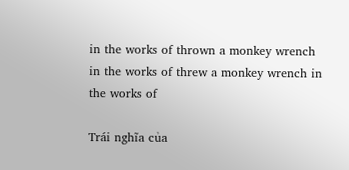in the works of thrown a monkey wrench in the works of threw a monkey wrench in the works of

Trái nghĩa của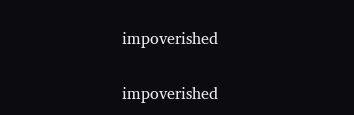impoverished

impoverished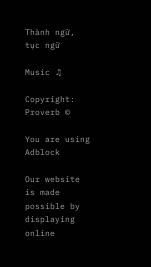Thành ngữ, tục ngữ

Music ♫

Copyright: Proverb ©

You are using Adblock

Our website is made possible by displaying online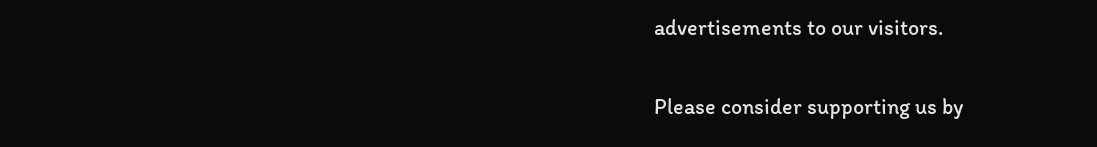advertisements to our visitors.

Please consider supporting us by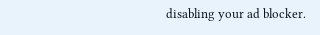disabling your ad blocker.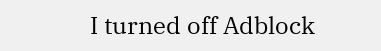I turned off Adblock